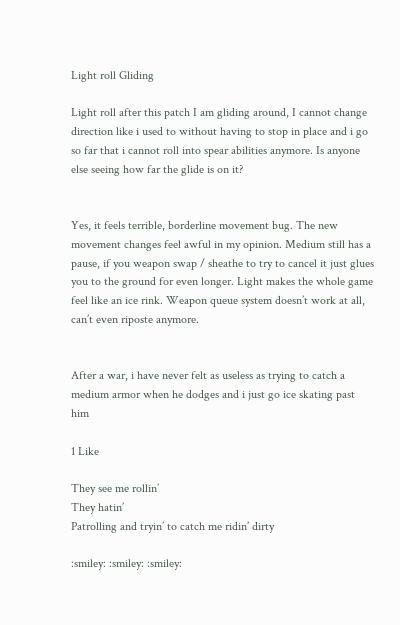Light roll Gliding

Light roll after this patch I am gliding around, I cannot change direction like i used to without having to stop in place and i go so far that i cannot roll into spear abilities anymore. Is anyone else seeing how far the glide is on it?


Yes, it feels terrible, borderline movement bug. The new movement changes feel awful in my opinion. Medium still has a pause, if you weapon swap / sheathe to try to cancel it just glues you to the ground for even longer. Light makes the whole game feel like an ice rink. Weapon queue system doesn’t work at all, can’t even riposte anymore.


After a war, i have never felt as useless as trying to catch a medium armor when he dodges and i just go ice skating past him

1 Like

They see me rollin’
They hatin’
Patrolling and tryin’ to catch me ridin’ dirty

:smiley: :smiley: :smiley: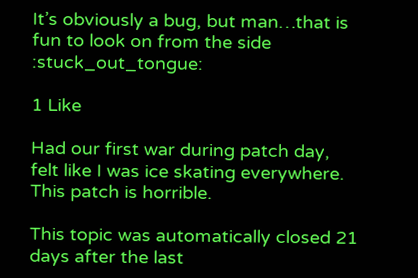It’s obviously a bug, but man…that is fun to look on from the side :stuck_out_tongue:

1 Like

Had our first war during patch day, felt like I was ice skating everywhere. This patch is horrible.

This topic was automatically closed 21 days after the last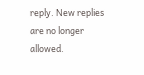reply. New replies are no longer allowed.